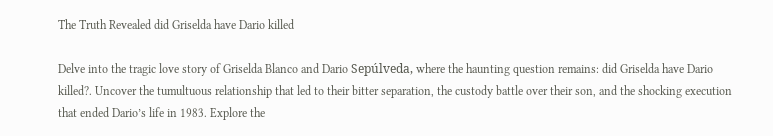The Truth Revealed did Griselda have Dario killed

Delve into the tragic love story of Griselda Blanco and Dario Sepúlveda, where the haunting question remains: did Griselda have Dario killed?. Uncover the tumultuous relationship that led to their bitter separation, the custody battle over their son, and the shocking execution that ended Dario’s life in 1983. Explore the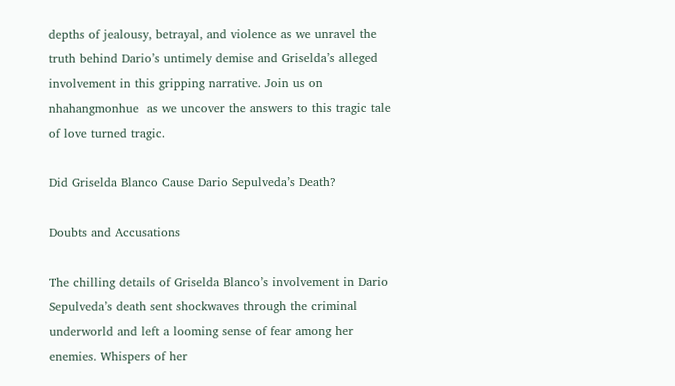depths of jealousy, betrayal, and violence as we unravel the truth behind Dario’s untimely demise and Griselda’s alleged involvement in this gripping narrative. Join us on nhahangmonhue  as we uncover the answers to this tragic tale of love turned tragic.

Did Griselda Blanco Cause Dario Sepulveda’s Death?

Doubts and Accusations

The chilling details of Griselda Blanco’s involvement in Dario Sepulveda’s death sent shockwaves through the criminal underworld and left a looming sense of fear among her enemies. Whispers of her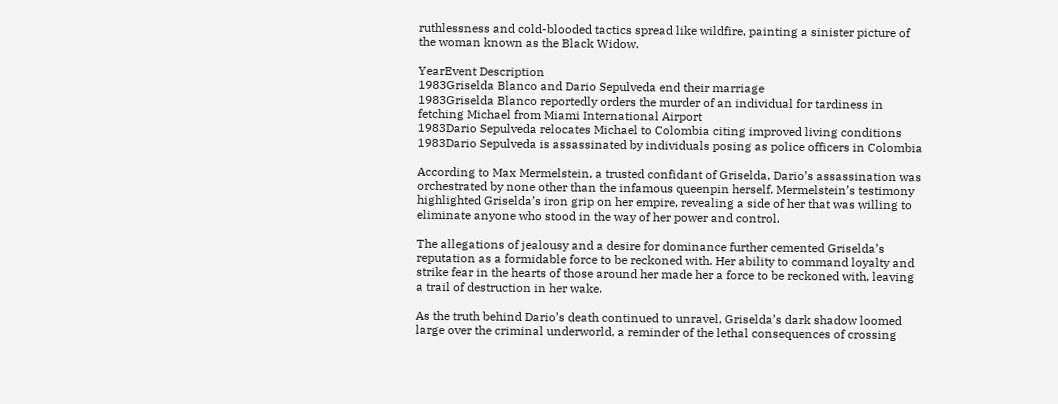ruthlessness and cold-blooded tactics spread like wildfire, painting a sinister picture of the woman known as the Black Widow.

YearEvent Description
1983Griselda Blanco and Dario Sepulveda end their marriage
1983Griselda Blanco reportedly orders the murder of an individual for tardiness in fetching Michael from Miami International Airport
1983Dario Sepulveda relocates Michael to Colombia citing improved living conditions
1983Dario Sepulveda is assassinated by individuals posing as police officers in Colombia

According to Max Mermelstein, a trusted confidant of Griselda, Dario’s assassination was orchestrated by none other than the infamous queenpin herself. Mermelstein’s testimony highlighted Griselda’s iron grip on her empire, revealing a side of her that was willing to eliminate anyone who stood in the way of her power and control.

The allegations of jealousy and a desire for dominance further cemented Griselda’s reputation as a formidable force to be reckoned with. Her ability to command loyalty and strike fear in the hearts of those around her made her a force to be reckoned with, leaving a trail of destruction in her wake.

As the truth behind Dario’s death continued to unravel, Griselda’s dark shadow loomed large over the criminal underworld, a reminder of the lethal consequences of crossing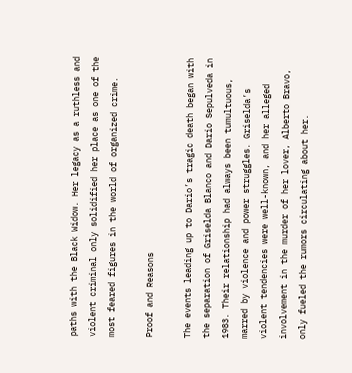paths with the Black Widow. Her legacy as a ruthless and violent criminal only solidified her place as one of the most feared figures in the world of organized crime.

Proof and Reasons

The events leading up to Dario’s tragic death began with the separation of Griselda Blanco and Dario Sepulveda in 1983. Their relationship had always been tumultuous, marred by violence and power struggles. Griselda’s violent tendencies were well-known, and her alleged involvement in the murder of her lover, Alberto Bravo, only fueled the rumors circulating about her.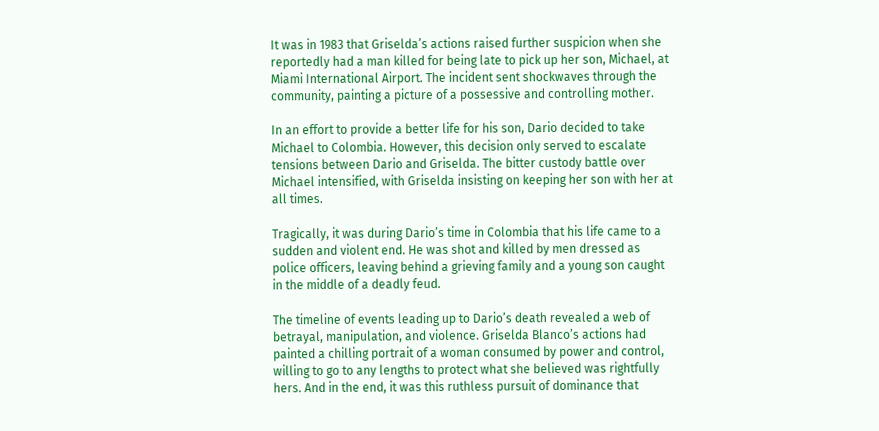It was in 1983 that Griselda’s actions raised further suspicion when she reportedly had a man killed for being late to pick up her son, Michael, at Miami International Airport. The incident sent shockwaves through the community, painting a picture of a possessive and controlling mother.

In an effort to provide a better life for his son, Dario decided to take Michael to Colombia. However, this decision only served to escalate tensions between Dario and Griselda. The bitter custody battle over Michael intensified, with Griselda insisting on keeping her son with her at all times.

Tragically, it was during Dario’s time in Colombia that his life came to a sudden and violent end. He was shot and killed by men dressed as police officers, leaving behind a grieving family and a young son caught in the middle of a deadly feud.

The timeline of events leading up to Dario’s death revealed a web of betrayal, manipulation, and violence. Griselda Blanco’s actions had painted a chilling portrait of a woman consumed by power and control, willing to go to any lengths to protect what she believed was rightfully hers. And in the end, it was this ruthless pursuit of dominance that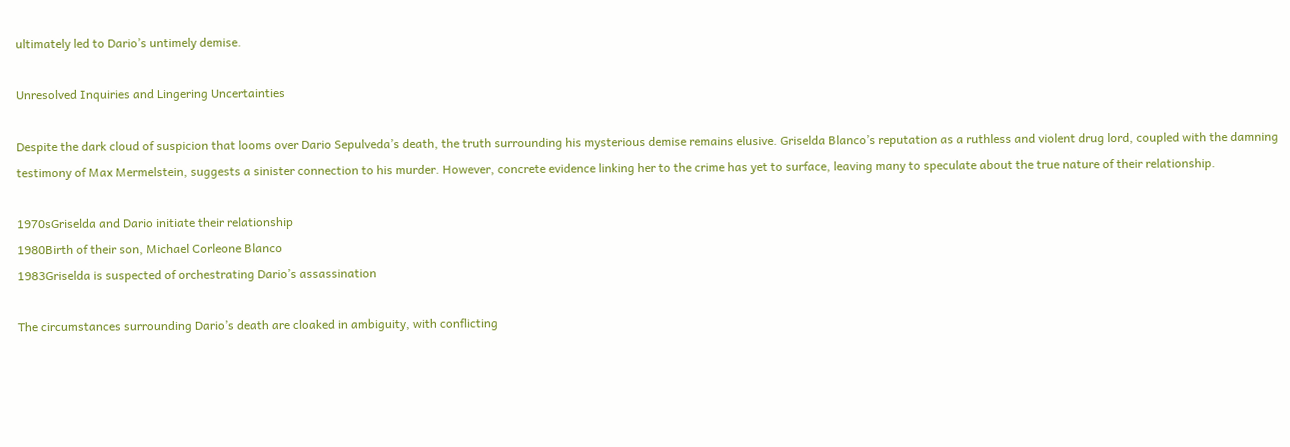ultimately led to Dario’s untimely demise.

Unresolved Inquiries and Lingering Uncertainties

Despite the dark cloud of suspicion that looms over Dario Sepulveda’s death, the truth surrounding his mysterious demise remains elusive. Griselda Blanco’s reputation as a ruthless and violent drug lord, coupled with the damning testimony of Max Mermelstein, suggests a sinister connection to his murder. However, concrete evidence linking her to the crime has yet to surface, leaving many to speculate about the true nature of their relationship.

1970sGriselda and Dario initiate their relationship
1980Birth of their son, Michael Corleone Blanco
1983Griselda is suspected of orchestrating Dario’s assassination

The circumstances surrounding Dario’s death are cloaked in ambiguity, with conflicting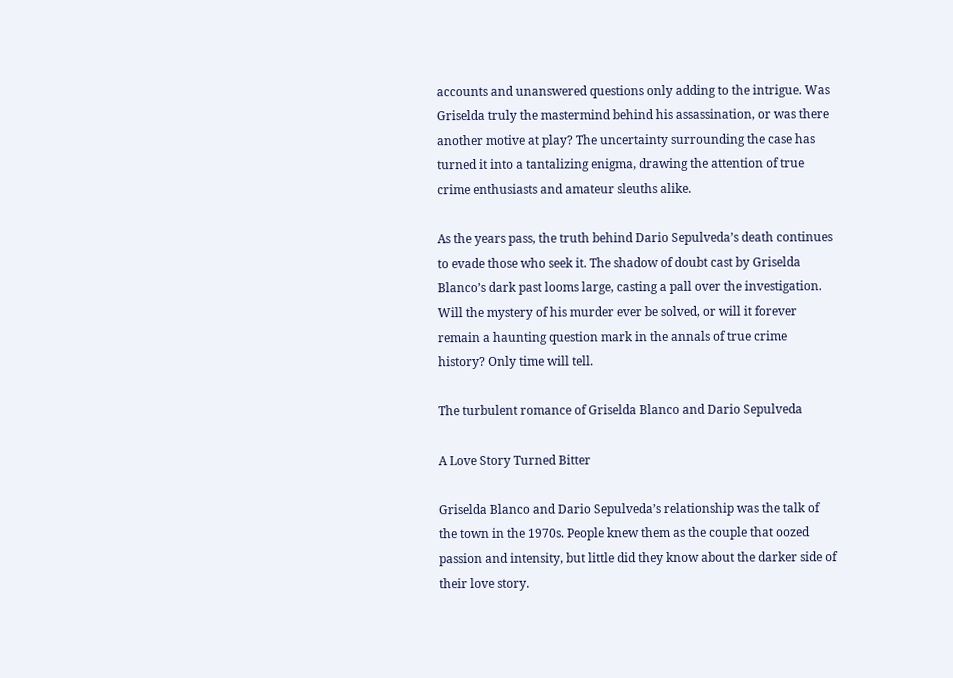accounts and unanswered questions only adding to the intrigue. Was Griselda truly the mastermind behind his assassination, or was there another motive at play? The uncertainty surrounding the case has turned it into a tantalizing enigma, drawing the attention of true crime enthusiasts and amateur sleuths alike.

As the years pass, the truth behind Dario Sepulveda’s death continues to evade those who seek it. The shadow of doubt cast by Griselda Blanco’s dark past looms large, casting a pall over the investigation. Will the mystery of his murder ever be solved, or will it forever remain a haunting question mark in the annals of true crime history? Only time will tell.

The turbulent romance of Griselda Blanco and Dario Sepulveda

A Love Story Turned Bitter

Griselda Blanco and Dario Sepulveda’s relationship was the talk of the town in the 1970s. People knew them as the couple that oozed passion and intensity, but little did they know about the darker side of their love story.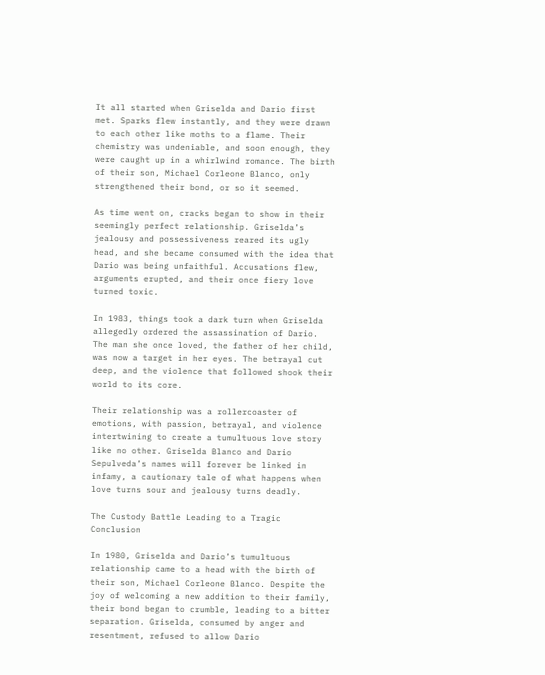It all started when Griselda and Dario first met. Sparks flew instantly, and they were drawn to each other like moths to a flame. Their chemistry was undeniable, and soon enough, they were caught up in a whirlwind romance. The birth of their son, Michael Corleone Blanco, only strengthened their bond, or so it seemed.

As time went on, cracks began to show in their seemingly perfect relationship. Griselda’s jealousy and possessiveness reared its ugly head, and she became consumed with the idea that Dario was being unfaithful. Accusations flew, arguments erupted, and their once fiery love turned toxic.

In 1983, things took a dark turn when Griselda allegedly ordered the assassination of Dario. The man she once loved, the father of her child, was now a target in her eyes. The betrayal cut deep, and the violence that followed shook their world to its core.

Their relationship was a rollercoaster of emotions, with passion, betrayal, and violence intertwining to create a tumultuous love story like no other. Griselda Blanco and Dario Sepulveda’s names will forever be linked in infamy, a cautionary tale of what happens when love turns sour and jealousy turns deadly.

The Custody Battle Leading to a Tragic Conclusion

In 1980, Griselda and Dario’s tumultuous relationship came to a head with the birth of their son, Michael Corleone Blanco. Despite the joy of welcoming a new addition to their family, their bond began to crumble, leading to a bitter separation. Griselda, consumed by anger and resentment, refused to allow Dario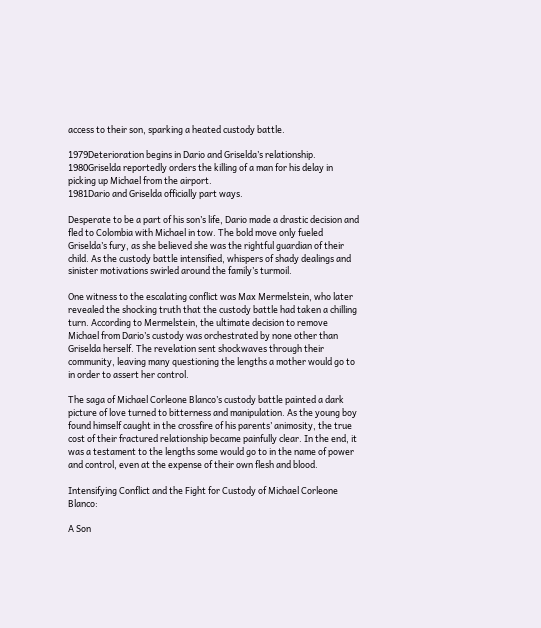access to their son, sparking a heated custody battle.

1979Deterioration begins in Dario and Griselda’s relationship.
1980Griselda reportedly orders the killing of a man for his delay in picking up Michael from the airport.
1981Dario and Griselda officially part ways.

Desperate to be a part of his son’s life, Dario made a drastic decision and fled to Colombia with Michael in tow. The bold move only fueled Griselda’s fury, as she believed she was the rightful guardian of their child. As the custody battle intensified, whispers of shady dealings and sinister motivations swirled around the family’s turmoil.

One witness to the escalating conflict was Max Mermelstein, who later revealed the shocking truth that the custody battle had taken a chilling turn. According to Mermelstein, the ultimate decision to remove Michael from Dario’s custody was orchestrated by none other than Griselda herself. The revelation sent shockwaves through their community, leaving many questioning the lengths a mother would go to in order to assert her control.

The saga of Michael Corleone Blanco’s custody battle painted a dark picture of love turned to bitterness and manipulation. As the young boy found himself caught in the crossfire of his parents’ animosity, the true cost of their fractured relationship became painfully clear. In the end, it was a testament to the lengths some would go to in the name of power and control, even at the expense of their own flesh and blood.

Intensifying Conflict and the Fight for Custody of Michael Corleone Blanco:

A Son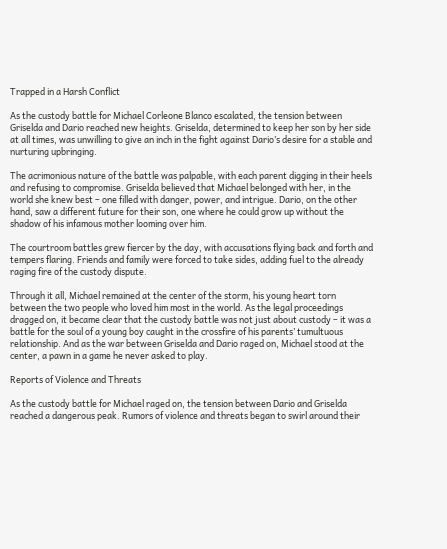Trapped in a Harsh Conflict

As the custody battle for Michael Corleone Blanco escalated, the tension between Griselda and Dario reached new heights. Griselda, determined to keep her son by her side at all times, was unwilling to give an inch in the fight against Dario’s desire for a stable and nurturing upbringing.

The acrimonious nature of the battle was palpable, with each parent digging in their heels and refusing to compromise. Griselda believed that Michael belonged with her, in the world she knew best – one filled with danger, power, and intrigue. Dario, on the other hand, saw a different future for their son, one where he could grow up without the shadow of his infamous mother looming over him.

The courtroom battles grew fiercer by the day, with accusations flying back and forth and tempers flaring. Friends and family were forced to take sides, adding fuel to the already raging fire of the custody dispute.

Through it all, Michael remained at the center of the storm, his young heart torn between the two people who loved him most in the world. As the legal proceedings dragged on, it became clear that the custody battle was not just about custody – it was a battle for the soul of a young boy caught in the crossfire of his parents’ tumultuous relationship. And as the war between Griselda and Dario raged on, Michael stood at the center, a pawn in a game he never asked to play.

Reports of Violence and Threats

As the custody battle for Michael raged on, the tension between Dario and Griselda reached a dangerous peak. Rumors of violence and threats began to swirl around their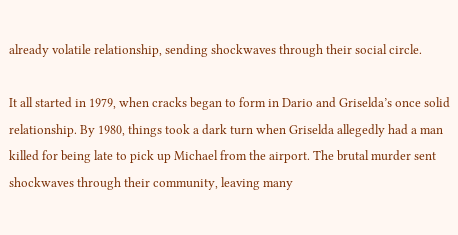already volatile relationship, sending shockwaves through their social circle.

It all started in 1979, when cracks began to form in Dario and Griselda’s once solid relationship. By 1980, things took a dark turn when Griselda allegedly had a man killed for being late to pick up Michael from the airport. The brutal murder sent shockwaves through their community, leaving many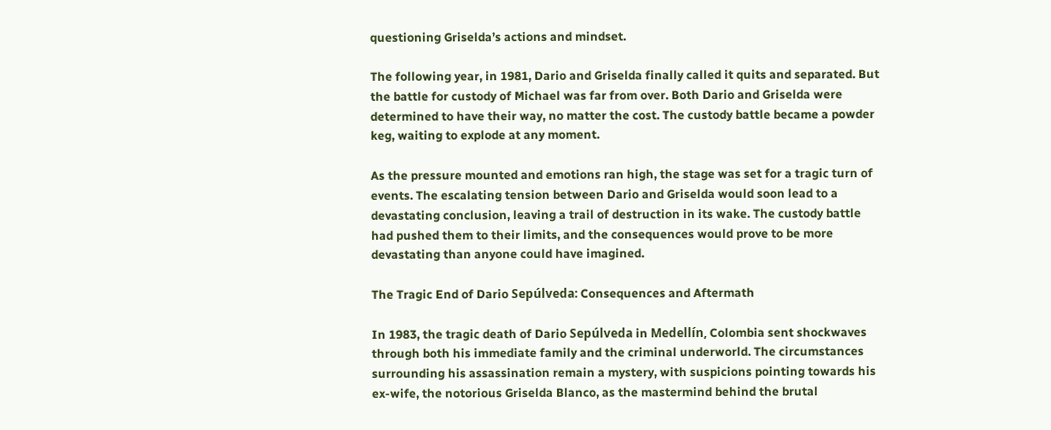questioning Griselda’s actions and mindset.

The following year, in 1981, Dario and Griselda finally called it quits and separated. But the battle for custody of Michael was far from over. Both Dario and Griselda were determined to have their way, no matter the cost. The custody battle became a powder keg, waiting to explode at any moment.

As the pressure mounted and emotions ran high, the stage was set for a tragic turn of events. The escalating tension between Dario and Griselda would soon lead to a devastating conclusion, leaving a trail of destruction in its wake. The custody battle had pushed them to their limits, and the consequences would prove to be more devastating than anyone could have imagined.

The Tragic End of Dario Sepúlveda: Consequences and Aftermath

In 1983, the tragic death of Dario Sepúlveda in Medellín, Colombia sent shockwaves through both his immediate family and the criminal underworld. The circumstances surrounding his assassination remain a mystery, with suspicions pointing towards his ex-wife, the notorious Griselda Blanco, as the mastermind behind the brutal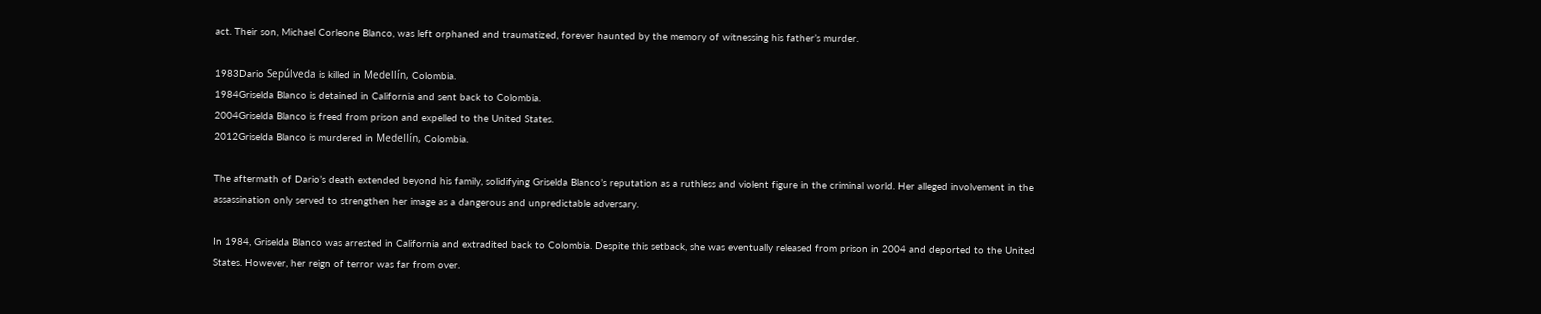act. Their son, Michael Corleone Blanco, was left orphaned and traumatized, forever haunted by the memory of witnessing his father’s murder.

1983Dario Sepúlveda is killed in Medellín, Colombia.
1984Griselda Blanco is detained in California and sent back to Colombia.
2004Griselda Blanco is freed from prison and expelled to the United States.
2012Griselda Blanco is murdered in Medellín, Colombia.

The aftermath of Dario’s death extended beyond his family, solidifying Griselda Blanco’s reputation as a ruthless and violent figure in the criminal world. Her alleged involvement in the assassination only served to strengthen her image as a dangerous and unpredictable adversary.

In 1984, Griselda Blanco was arrested in California and extradited back to Colombia. Despite this setback, she was eventually released from prison in 2004 and deported to the United States. However, her reign of terror was far from over.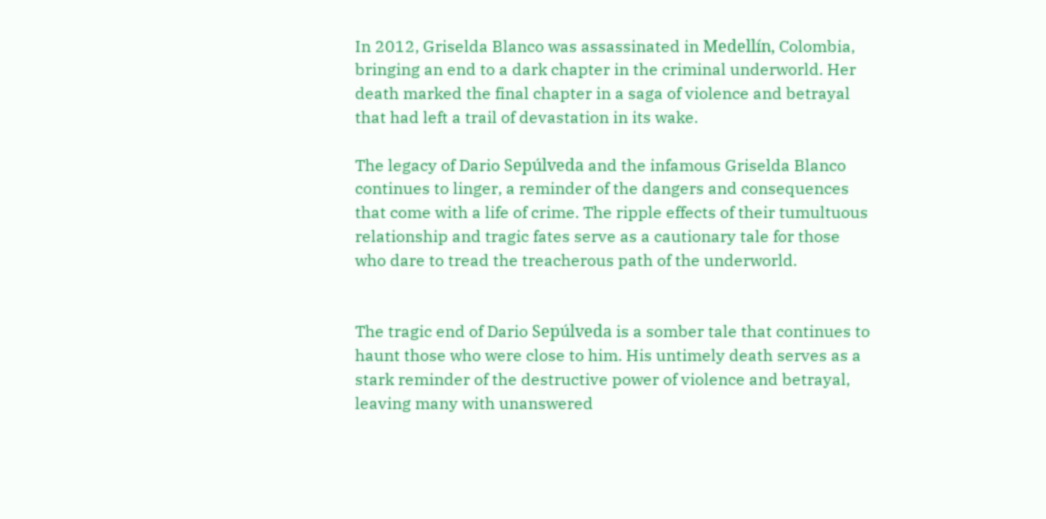In 2012, Griselda Blanco was assassinated in Medellín, Colombia, bringing an end to a dark chapter in the criminal underworld. Her death marked the final chapter in a saga of violence and betrayal that had left a trail of devastation in its wake.

The legacy of Dario Sepúlveda and the infamous Griselda Blanco continues to linger, a reminder of the dangers and consequences that come with a life of crime. The ripple effects of their tumultuous relationship and tragic fates serve as a cautionary tale for those who dare to tread the treacherous path of the underworld.


The tragic end of Dario Sepúlveda is a somber tale that continues to haunt those who were close to him. His untimely death serves as a stark reminder of the destructive power of violence and betrayal, leaving many with unanswered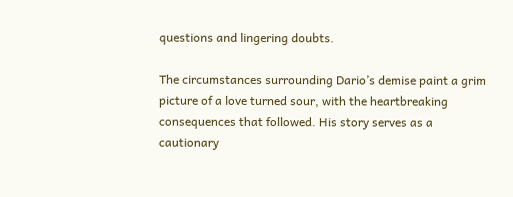questions and lingering doubts.

The circumstances surrounding Dario’s demise paint a grim picture of a love turned sour, with the heartbreaking consequences that followed. His story serves as a cautionary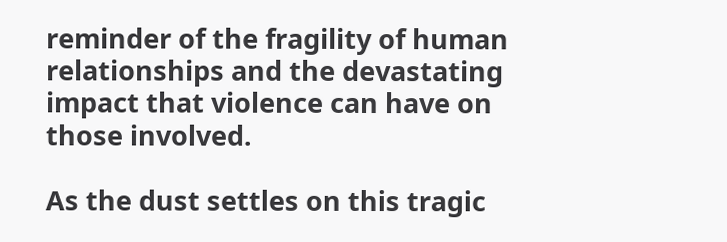reminder of the fragility of human relationships and the devastating impact that violence can have on those involved.

As the dust settles on this tragic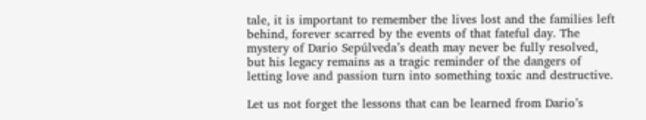tale, it is important to remember the lives lost and the families left behind, forever scarred by the events of that fateful day. The mystery of Dario Sepúlveda’s death may never be fully resolved, but his legacy remains as a tragic reminder of the dangers of letting love and passion turn into something toxic and destructive.

Let us not forget the lessons that can be learned from Dario’s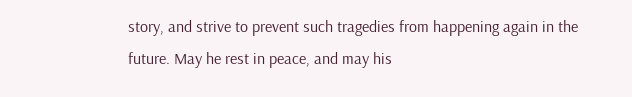story, and strive to prevent such tragedies from happening again in the future. May he rest in peace, and may his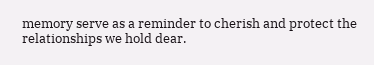memory serve as a reminder to cherish and protect the relationships we hold dear.